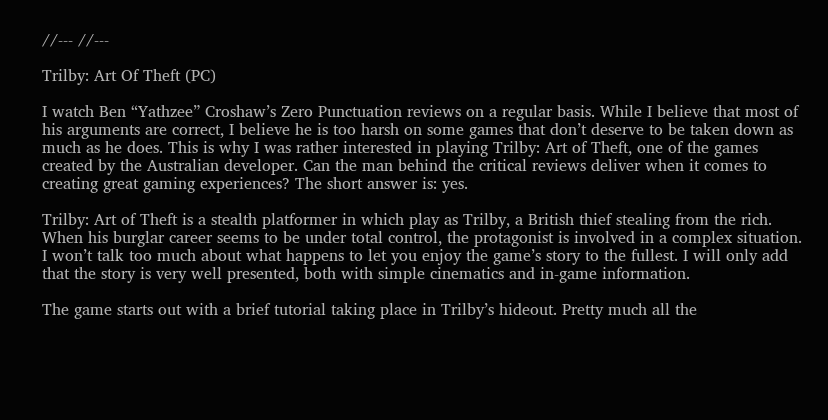//--- //---

Trilby: Art Of Theft (PC)

I watch Ben “Yathzee” Croshaw’s Zero Punctuation reviews on a regular basis. While I believe that most of his arguments are correct, I believe he is too harsh on some games that don’t deserve to be taken down as much as he does. This is why I was rather interested in playing Trilby: Art of Theft, one of the games created by the Australian developer. Can the man behind the critical reviews deliver when it comes to creating great gaming experiences? The short answer is: yes.

Trilby: Art of Theft is a stealth platformer in which play as Trilby, a British thief stealing from the rich. When his burglar career seems to be under total control, the protagonist is involved in a complex situation. I won’t talk too much about what happens to let you enjoy the game’s story to the fullest. I will only add that the story is very well presented, both with simple cinematics and in-game information.

The game starts out with a brief tutorial taking place in Trilby’s hideout. Pretty much all the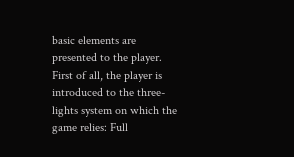basic elements are presented to the player. First of all, the player is introduced to the three-lights system on which the game relies: Full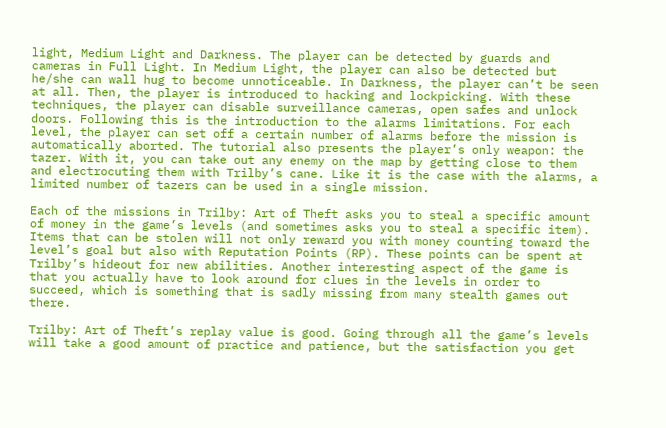light, Medium Light and Darkness. The player can be detected by guards and cameras in Full Light. In Medium Light, the player can also be detected but he/she can wall hug to become unnoticeable. In Darkness, the player can’t be seen at all. Then, the player is introduced to hacking and lockpicking. With these techniques, the player can disable surveillance cameras, open safes and unlock doors. Following this is the introduction to the alarms limitations. For each level, the player can set off a certain number of alarms before the mission is automatically aborted. The tutorial also presents the player’s only weapon: the tazer. With it, you can take out any enemy on the map by getting close to them and electrocuting them with Trilby’s cane. Like it is the case with the alarms, a limited number of tazers can be used in a single mission.

Each of the missions in Trilby: Art of Theft asks you to steal a specific amount of money in the game’s levels (and sometimes asks you to steal a specific item). Items that can be stolen will not only reward you with money counting toward the level’s goal but also with Reputation Points (RP). These points can be spent at Trilby’s hideout for new abilities. Another interesting aspect of the game is that you actually have to look around for clues in the levels in order to succeed, which is something that is sadly missing from many stealth games out there.

Trilby: Art of Theft’s replay value is good. Going through all the game’s levels will take a good amount of practice and patience, but the satisfaction you get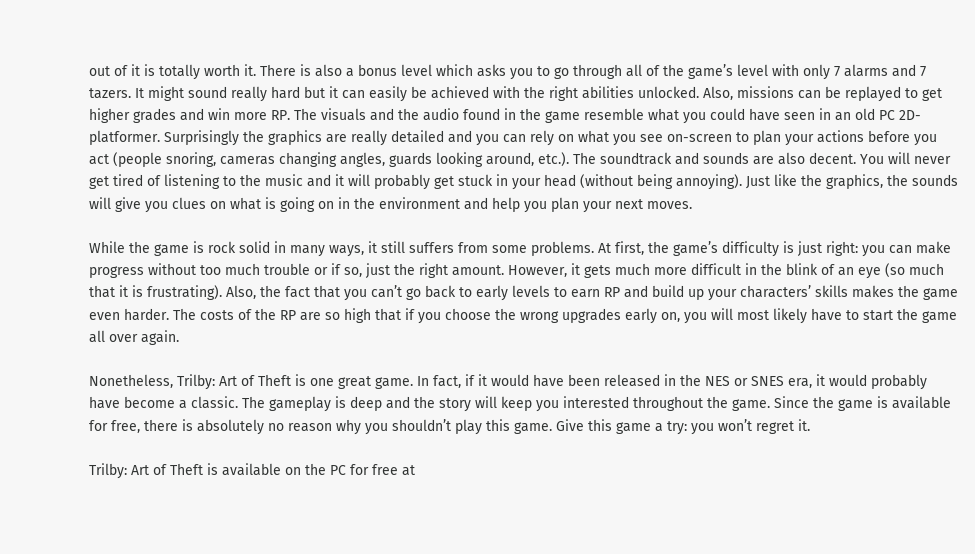out of it is totally worth it. There is also a bonus level which asks you to go through all of the game’s level with only 7 alarms and 7 tazers. It might sound really hard but it can easily be achieved with the right abilities unlocked. Also, missions can be replayed to get higher grades and win more RP. The visuals and the audio found in the game resemble what you could have seen in an old PC 2D-platformer. Surprisingly the graphics are really detailed and you can rely on what you see on-screen to plan your actions before you act (people snoring, cameras changing angles, guards looking around, etc.). The soundtrack and sounds are also decent. You will never get tired of listening to the music and it will probably get stuck in your head (without being annoying). Just like the graphics, the sounds will give you clues on what is going on in the environment and help you plan your next moves.

While the game is rock solid in many ways, it still suffers from some problems. At first, the game’s difficulty is just right: you can make progress without too much trouble or if so, just the right amount. However, it gets much more difficult in the blink of an eye (so much that it is frustrating). Also, the fact that you can’t go back to early levels to earn RP and build up your characters’ skills makes the game even harder. The costs of the RP are so high that if you choose the wrong upgrades early on, you will most likely have to start the game all over again.

Nonetheless, Trilby: Art of Theft is one great game. In fact, if it would have been released in the NES or SNES era, it would probably have become a classic. The gameplay is deep and the story will keep you interested throughout the game. Since the game is available for free, there is absolutely no reason why you shouldn’t play this game. Give this game a try: you won’t regret it.

Trilby: Art of Theft is available on the PC for free at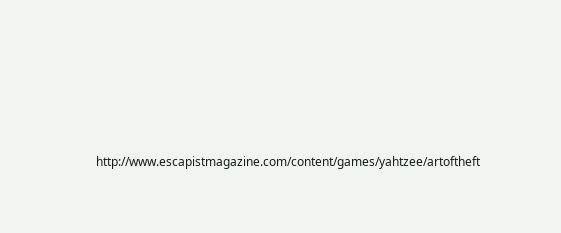http://www.escapistmagazine.com/content/games/yahtzee/artoftheft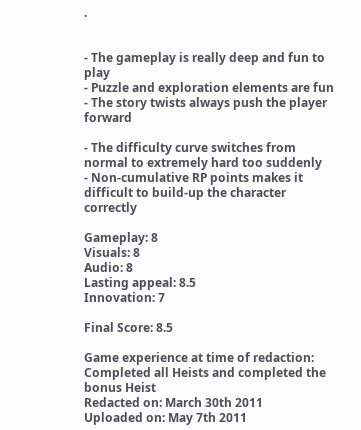.


- The gameplay is really deep and fun to play
- Puzzle and exploration elements are fun
- The story twists always push the player forward

- The difficulty curve switches from normal to extremely hard too suddenly
- Non-cumulative RP points makes it difficult to build-up the character correctly

Gameplay: 8
Visuals: 8
Audio: 8
Lasting appeal: 8.5
Innovation: 7

Final Score: 8.5

Game experience at time of redaction: Completed all Heists and completed the bonus Heist
Redacted on: March 30th 2011
Uploaded on: May 7th 2011